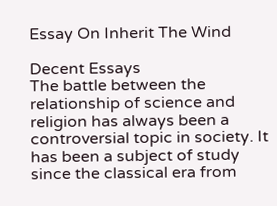Essay On Inherit The Wind

Decent Essays
The battle between the relationship of science and religion has always been a controversial topic in society. It has been a subject of study since the classical era from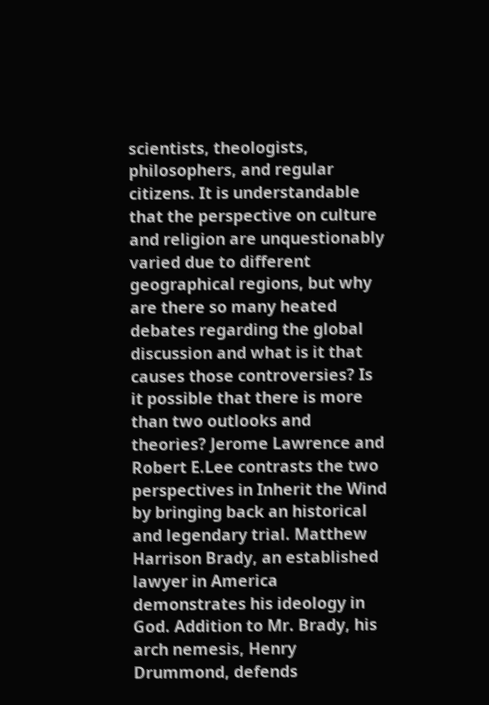scientists, theologists, philosophers, and regular citizens. It is understandable that the perspective on culture and religion are unquestionably varied due to different geographical regions, but why are there so many heated debates regarding the global discussion and what is it that causes those controversies? Is it possible that there is more than two outlooks and theories? Jerome Lawrence and Robert E.Lee contrasts the two perspectives in Inherit the Wind by bringing back an historical and legendary trial. Matthew Harrison Brady, an established lawyer in America demonstrates his ideology in God. Addition to Mr. Brady, his arch nemesis, Henry Drummond, defends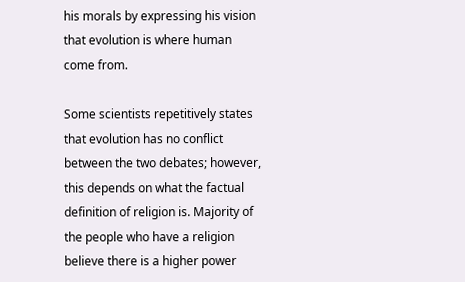his morals by expressing his vision that evolution is where human come from.

Some scientists repetitively states that evolution has no conflict between the two debates; however, this depends on what the factual definition of religion is. Majority of the people who have a religion believe there is a higher power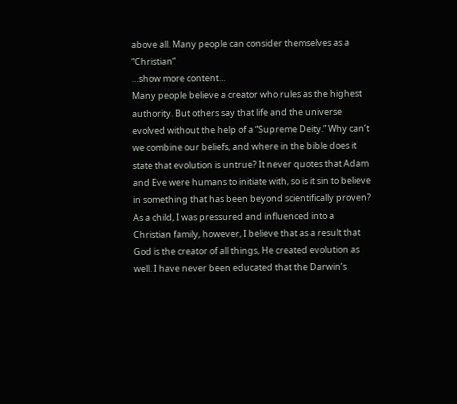above all. Many people can consider themselves as a “Christian”
…show more content…
Many people believe a creator who rules as the highest authority. But others say that life and the universe evolved without the help of a “Supreme Deity.” Why can’t we combine our beliefs, and where in the bible does it state that evolution is untrue? It never quotes that Adam and Eve were humans to initiate with, so is it sin to believe in something that has been beyond scientifically proven?
As a child, I was pressured and influenced into a Christian family, however, I believe that as a result that God is the creator of all things, He created evolution as well. I have never been educated that the Darwin’s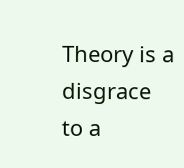Theory is a disgrace to a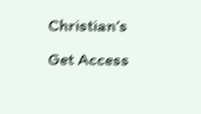Christian’s
Get Access